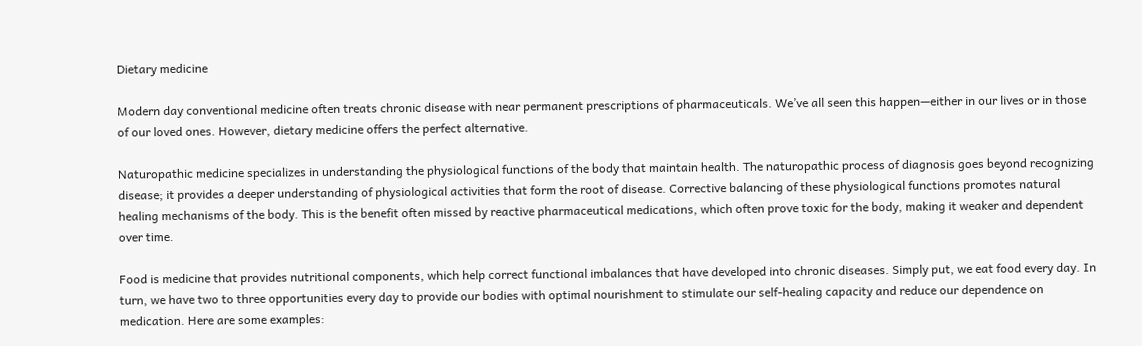Dietary medicine

Modern day conventional medicine often treats chronic disease with near permanent prescriptions of pharmaceuticals. We’ve all seen this happen—either in our lives or in those of our loved ones. However, dietary medicine offers the perfect alternative.

Naturopathic medicine specializes in understanding the physiological functions of the body that maintain health. The naturopathic process of diagnosis goes beyond recognizing disease; it provides a deeper understanding of physiological activities that form the root of disease. Corrective balancing of these physiological functions promotes natural healing mechanisms of the body. This is the benefit often missed by reactive pharmaceutical medications, which often prove toxic for the body, making it weaker and dependent over time.

Food is medicine that provides nutritional components, which help correct functional imbalances that have developed into chronic diseases. Simply put, we eat food every day. In turn, we have two to three opportunities every day to provide our bodies with optimal nourishment to stimulate our self-healing capacity and reduce our dependence on medication. Here are some examples: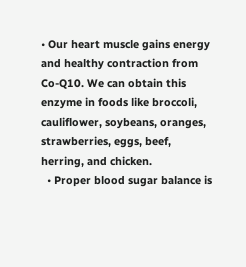• Our heart muscle gains energy and healthy contraction from Co-Q10. We can obtain this enzyme in foods like broccoli, cauliflower, soybeans, oranges, strawberries, eggs, beef, herring, and chicken.
  • Proper blood sugar balance is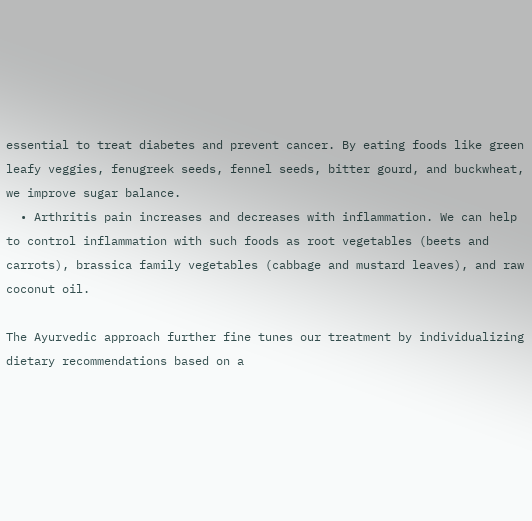essential to treat diabetes and prevent cancer. By eating foods like green leafy veggies, fenugreek seeds, fennel seeds, bitter gourd, and buckwheat, we improve sugar balance.
  • Arthritis pain increases and decreases with inflammation. We can help to control inflammation with such foods as root vegetables (beets and carrots), brassica family vegetables (cabbage and mustard leaves), and raw coconut oil.

The Ayurvedic approach further fine tunes our treatment by individualizing dietary recommendations based on a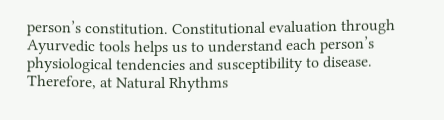person’s constitution. Constitutional evaluation through Ayurvedic tools helps us to understand each person’s physiological tendencies and susceptibility to disease. Therefore, at Natural Rhythms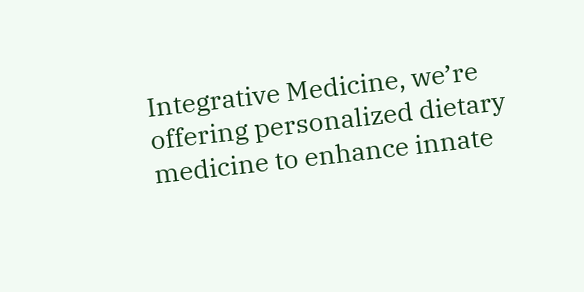Integrative Medicine, we’re offering personalized dietary medicine to enhance innate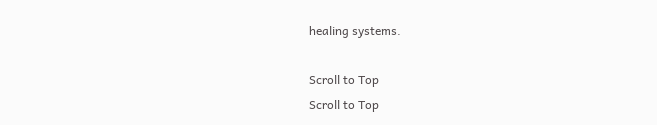healing systems.

Scroll to Top
Scroll to Top